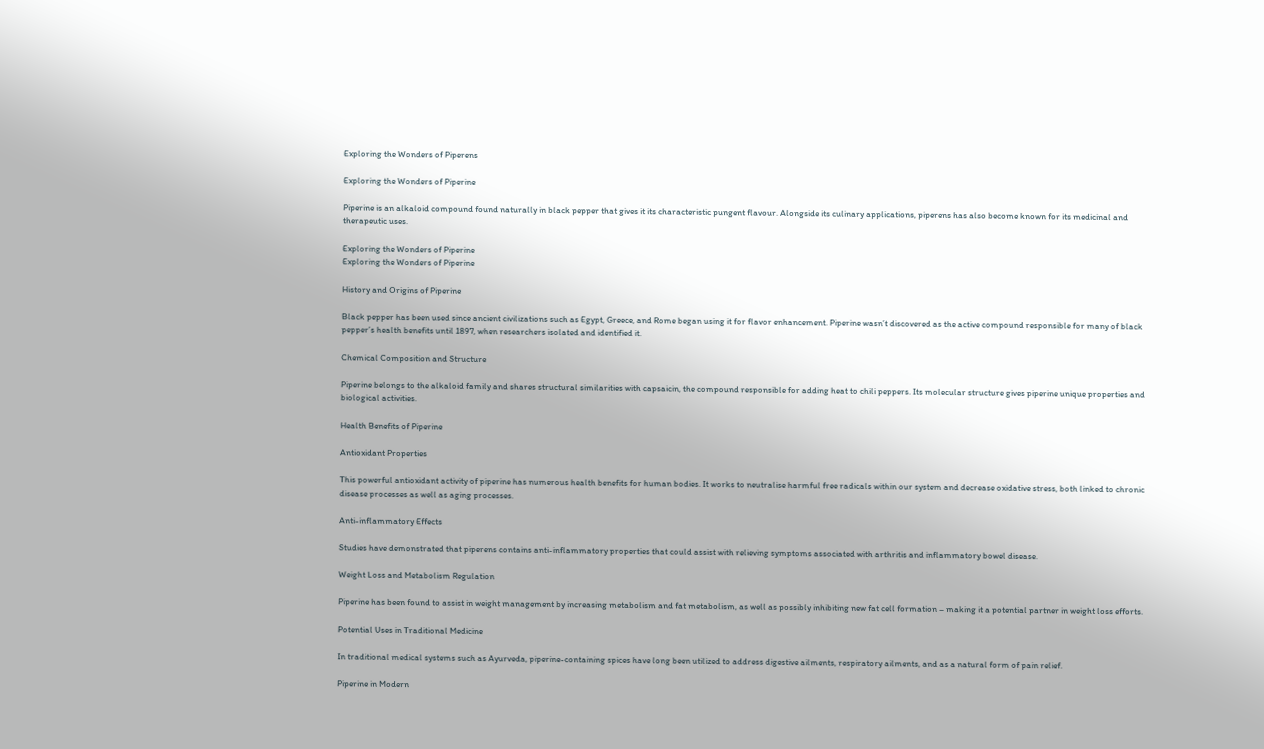Exploring the Wonders of Piperens

Exploring the Wonders of Piperine

Piperine is an alkaloid compound found naturally in black pepper that gives it its characteristic pungent flavour. Alongside its culinary applications, piperens has also become known for its medicinal and therapeutic uses.

Exploring the Wonders of Piperine
Exploring the Wonders of Piperine

History and Origins of Piperine

Black pepper has been used since ancient civilizations such as Egypt, Greece, and Rome began using it for flavor enhancement. Piperine wasn’t discovered as the active compound responsible for many of black pepper’s health benefits until 1897, when researchers isolated and identified it.

Chemical Composition and Structure

Piperine belongs to the alkaloid family and shares structural similarities with capsaicin, the compound responsible for adding heat to chili peppers. Its molecular structure gives piperine unique properties and biological activities.

Health Benefits of Piperine

Antioxidant Properties

This powerful antioxidant activity of piperine has numerous health benefits for human bodies. It works to neutralise harmful free radicals within our system and decrease oxidative stress, both linked to chronic disease processes as well as aging processes.

Anti-inflammatory Effects

Studies have demonstrated that piperens contains anti-inflammatory properties that could assist with relieving symptoms associated with arthritis and inflammatory bowel disease.

Weight Loss and Metabolism Regulation

Piperine has been found to assist in weight management by increasing metabolism and fat metabolism, as well as possibly inhibiting new fat cell formation – making it a potential partner in weight loss efforts.

Potential Uses in Traditional Medicine

In traditional medical systems such as Ayurveda, piperine-containing spices have long been utilized to address digestive ailments, respiratory ailments, and as a natural form of pain relief.

Piperine in Modern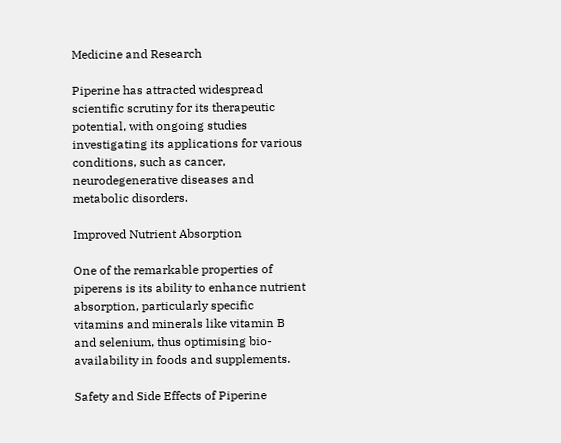Medicine and Research

Piperine has attracted widespread scientific scrutiny for its therapeutic potential, with ongoing studies investigating its applications for various conditions, such as cancer, neurodegenerative diseases and metabolic disorders.

Improved Nutrient Absorption

One of the remarkable properties of piperens is its ability to enhance nutrient absorption, particularly specific vitamins and minerals like vitamin B and selenium, thus optimising bio-availability in foods and supplements.

Safety and Side Effects of Piperine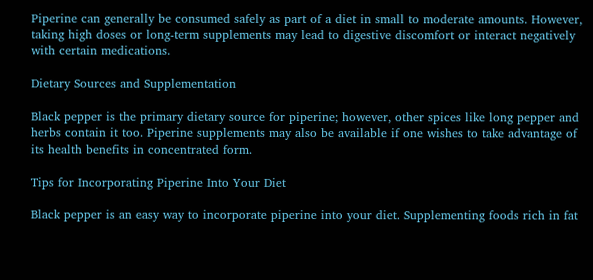Piperine can generally be consumed safely as part of a diet in small to moderate amounts. However, taking high doses or long-term supplements may lead to digestive discomfort or interact negatively with certain medications.

Dietary Sources and Supplementation

Black pepper is the primary dietary source for piperine; however, other spices like long pepper and herbs contain it too. Piperine supplements may also be available if one wishes to take advantage of its health benefits in concentrated form.

Tips for Incorporating Piperine Into Your Diet

Black pepper is an easy way to incorporate piperine into your diet. Supplementing foods rich in fat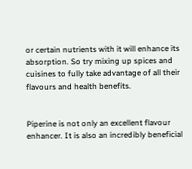or certain nutrients with it will enhance its absorption. So try mixing up spices and cuisines to fully take advantage of all their flavours and health benefits.


Piperine is not only an excellent flavour enhancer. It is also an incredibly beneficial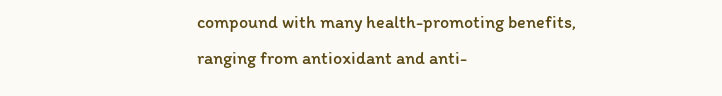compound with many health-promoting benefits, ranging from antioxidant and anti-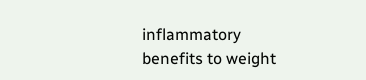inflammatory benefits to weight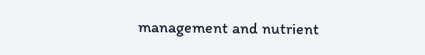management and nutrient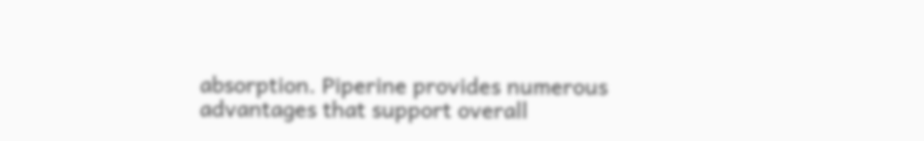absorption. Piperine provides numerous advantages that support overall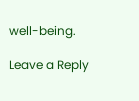well-being.

Leave a Reply